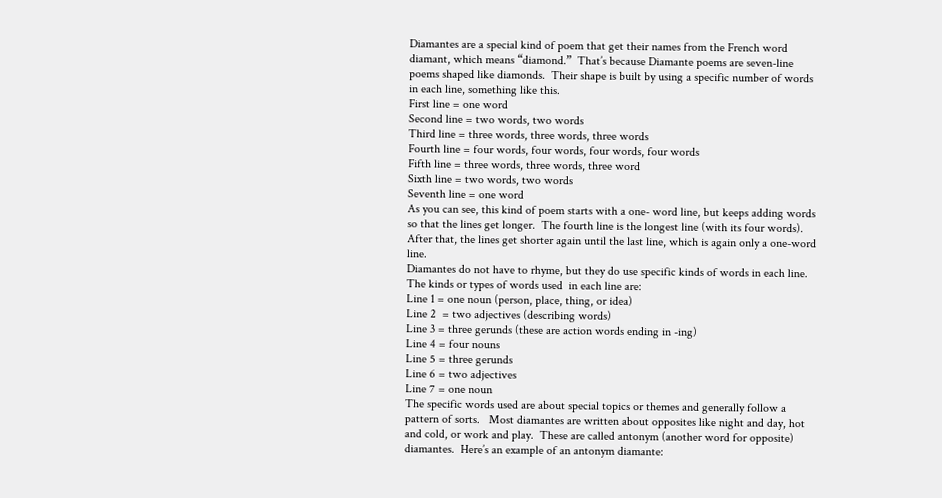Diamantes are a special kind of poem that get their names from the French word diamant, which means “diamond.”  That’s because Diamante poems are seven-line poems shaped like diamonds.  Their shape is built by using a specific number of words in each line, something like this.
First line = one word
Second line = two words, two words
Third line = three words, three words, three words
Fourth line = four words, four words, four words, four words
Fifth line = three words, three words, three word
Sixth line = two words, two words
Seventh line = one word
As you can see, this kind of poem starts with a one- word line, but keeps adding words so that the lines get longer.  The fourth line is the longest line (with its four words).  After that, the lines get shorter again until the last line, which is again only a one-word line.
Diamantes do not have to rhyme, but they do use specific kinds of words in each line.  The kinds or types of words used  in each line are:
Line 1 = one noun (person, place, thing, or idea)
Line 2  = two adjectives (describing words)
Line 3 = three gerunds (these are action words ending in -ing)
Line 4 = four nouns
Line 5 = three gerunds
Line 6 = two adjectives
Line 7 = one noun
The specific words used are about special topics or themes and generally follow a pattern of sorts.   Most diamantes are written about opposites like night and day, hot and cold, or work and play.  These are called antonym (another word for opposite) diamantes.  Here’s an example of an antonym diamante: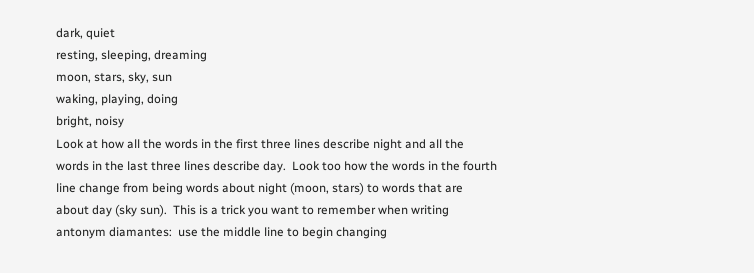dark, quiet
resting, sleeping, dreaming
moon, stars, sky, sun
waking, playing, doing
bright, noisy
Look at how all the words in the first three lines describe night and all the words in the last three lines describe day.  Look too how the words in the fourth line change from being words about night (moon, stars) to words that are about day (sky sun).  This is a trick you want to remember when writing antonym diamantes:  use the middle line to begin changing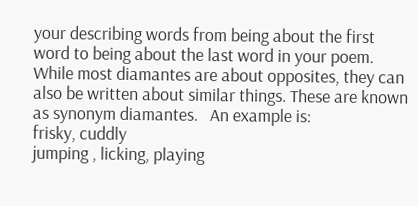your describing words from being about the first word to being about the last word in your poem.
While most diamantes are about opposites, they can also be written about similar things. These are known as synonym diamantes.   An example is:
frisky, cuddly
jumping , licking, playing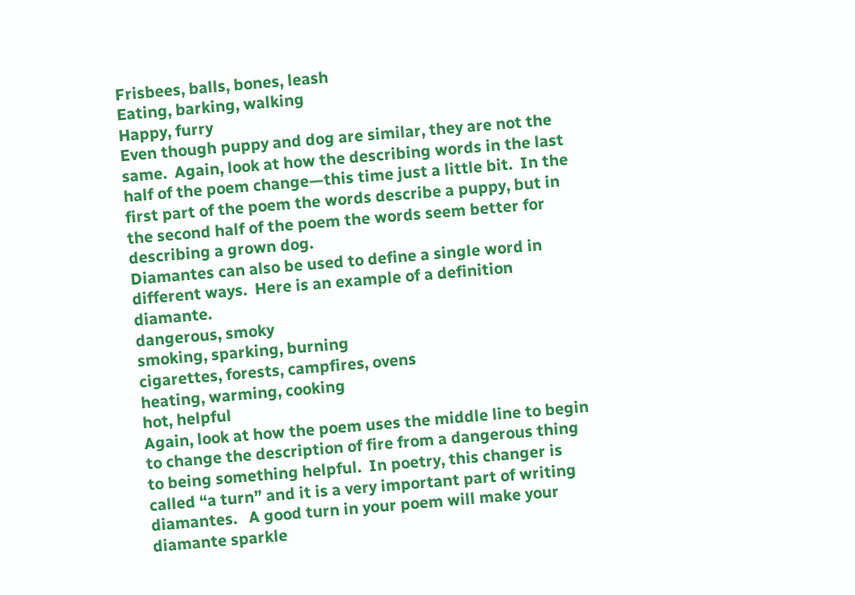Frisbees, balls, bones, leash
Eating, barking, walking
Happy, furry
Even though puppy and dog are similar, they are not the same.  Again, look at how the describing words in the last half of the poem change—this time just a little bit.  In the first part of the poem the words describe a puppy, but in the second half of the poem the words seem better for describing a grown dog.
Diamantes can also be used to define a single word in different ways.  Here is an example of a definition diamante.
dangerous, smoky
smoking, sparking, burning
cigarettes, forests, campfires, ovens
heating, warming, cooking
hot, helpful
Again, look at how the poem uses the middle line to begin to change the description of fire from a dangerous thing to being something helpful.  In poetry, this changer is called “a turn” and it is a very important part of writing diamantes.   A good turn in your poem will make your diamante sparkle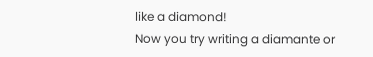like a diamond!
Now you try writing a diamante or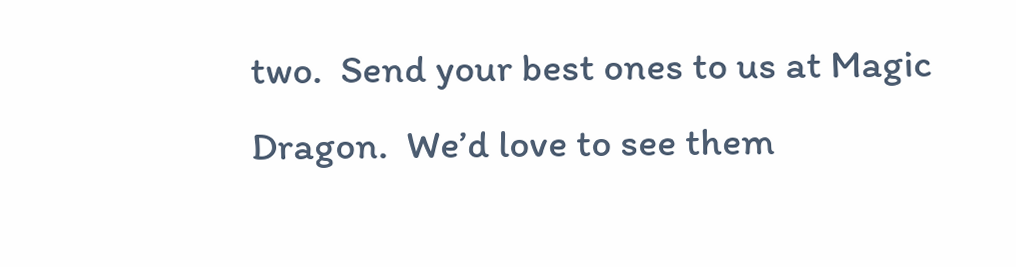two.  Send your best ones to us at Magic Dragon.  We’d love to see them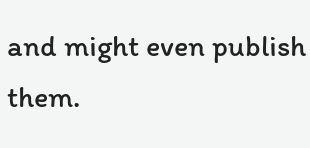and might even publish them.